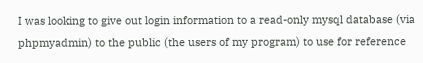I was looking to give out login information to a read-only mysql database (via phpmyadmin) to the public (the users of my program) to use for reference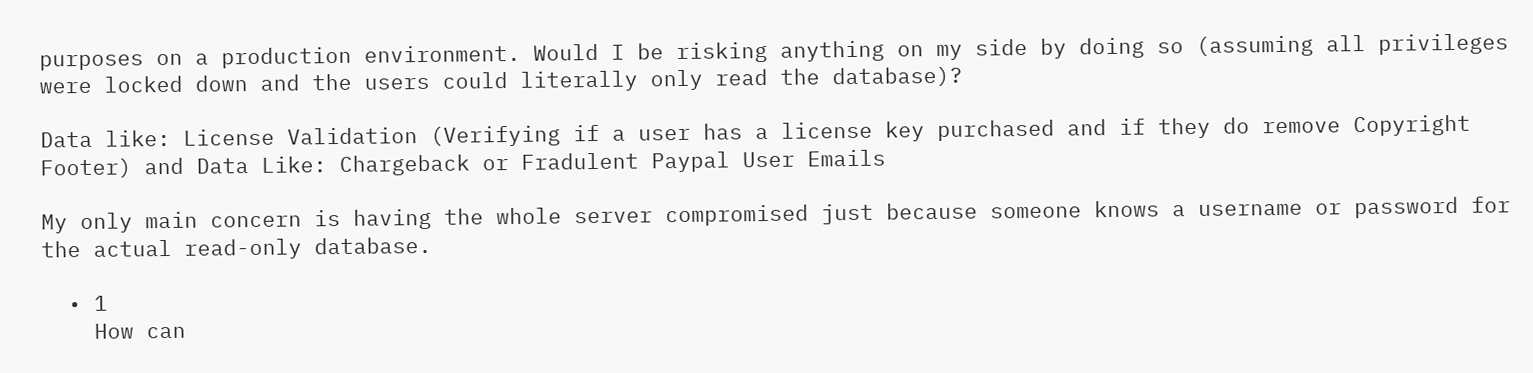purposes on a production environment. Would I be risking anything on my side by doing so (assuming all privileges were locked down and the users could literally only read the database)?

Data like: License Validation (Verifying if a user has a license key purchased and if they do remove Copyright Footer) and Data Like: Chargeback or Fradulent Paypal User Emails

My only main concern is having the whole server compromised just because someone knows a username or password for the actual read-only database.

  • 1
    How can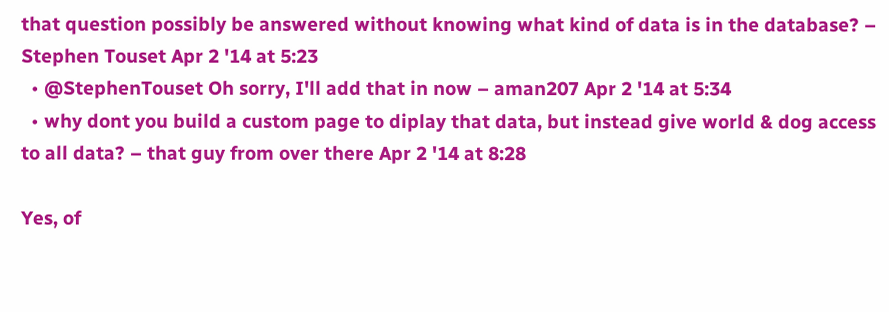that question possibly be answered without knowing what kind of data is in the database? – Stephen Touset Apr 2 '14 at 5:23
  • @StephenTouset Oh sorry, I'll add that in now – aman207 Apr 2 '14 at 5:34
  • why dont you build a custom page to diplay that data, but instead give world & dog access to all data? – that guy from over there Apr 2 '14 at 8:28

Yes, of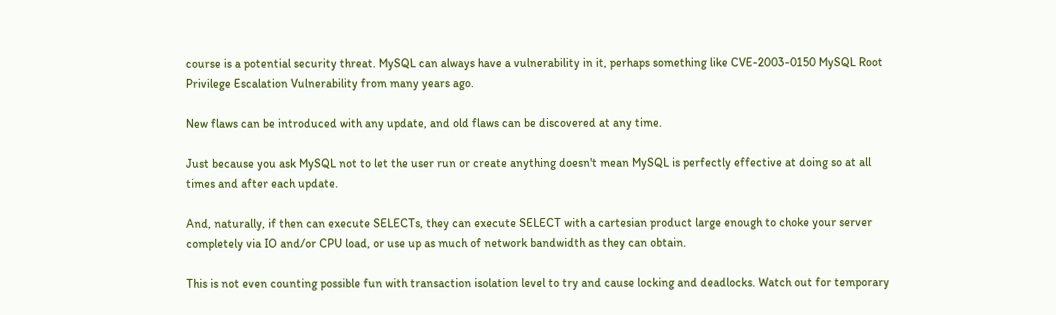course is a potential security threat. MySQL can always have a vulnerability in it, perhaps something like CVE-2003-0150 MySQL Root Privilege Escalation Vulnerability from many years ago.

New flaws can be introduced with any update, and old flaws can be discovered at any time.

Just because you ask MySQL not to let the user run or create anything doesn't mean MySQL is perfectly effective at doing so at all times and after each update.

And, naturally, if then can execute SELECTs, they can execute SELECT with a cartesian product large enough to choke your server completely via IO and/or CPU load, or use up as much of network bandwidth as they can obtain.

This is not even counting possible fun with transaction isolation level to try and cause locking and deadlocks. Watch out for temporary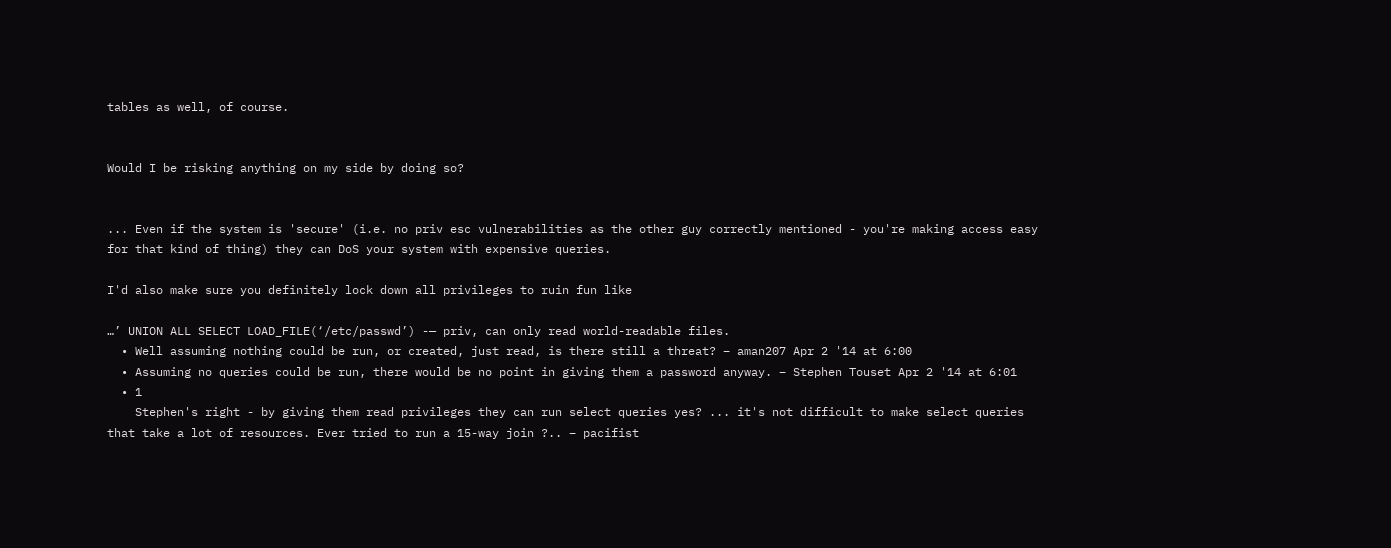tables as well, of course.


Would I be risking anything on my side by doing so?


... Even if the system is 'secure' (i.e. no priv esc vulnerabilities as the other guy correctly mentioned - you're making access easy for that kind of thing) they can DoS your system with expensive queries.

I'd also make sure you definitely lock down all privileges to ruin fun like

…’ UNION ALL SELECT LOAD_FILE(‘/etc/passwd’) -— priv, can only read world-readable files.
  • Well assuming nothing could be run, or created, just read, is there still a threat? – aman207 Apr 2 '14 at 6:00
  • Assuming no queries could be run, there would be no point in giving them a password anyway. – Stephen Touset Apr 2 '14 at 6:01
  • 1
    Stephen's right - by giving them read privileges they can run select queries yes? ... it's not difficult to make select queries that take a lot of resources. Ever tried to run a 15-way join ?.. – pacifist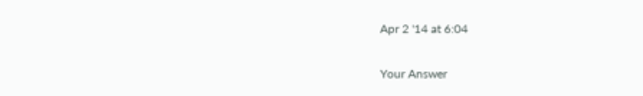Apr 2 '14 at 6:04

Your Answer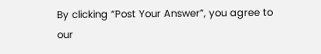By clicking “Post Your Answer”, you agree to our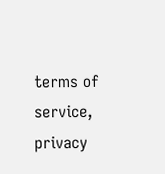terms of service, privacy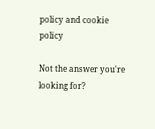policy and cookie policy

Not the answer you're looking for?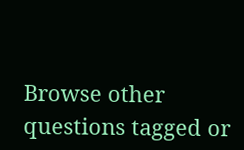Browse other questions tagged or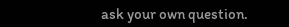ask your own question.